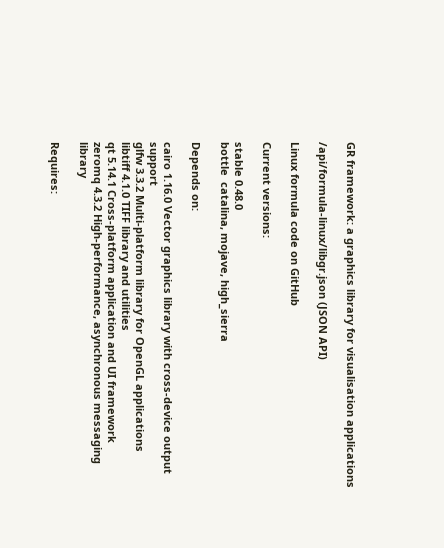GR framework: a graphics library for visualisation applications

/api/formula-linux/libgr.json (JSON API)

Linux formula code on GitHub

Current versions:

stable 0.48.0
bottle  catalina, mojave, high_sierra

Depends on:

cairo 1.16.0 Vector graphics library with cross-device output support
glfw 3.3.2 Multi-platform library for OpenGL applications
libtiff 4.1.0 TIFF library and utilities
qt 5.14.1 Cross-platform application and UI framework
zeromq 4.3.2 High-performance, asynchronous messaging library

Requires: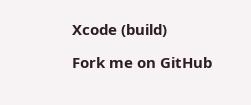Xcode (build)

Fork me on GitHub